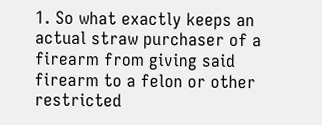1. So what exactly keeps an actual straw purchaser of a firearm from giving said firearm to a felon or other restricted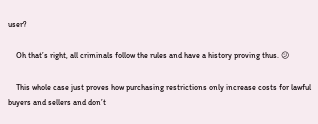user?

    Oh that’s right, all criminals follow the rules and have a history proving thus. 😕

    This whole case just proves how purchasing restrictions only increase costs for lawful buyers and sellers and don’t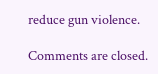reduce gun violence.

Comments are closed.